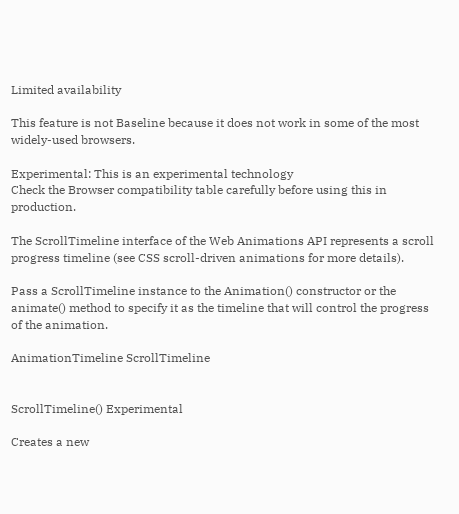Limited availability

This feature is not Baseline because it does not work in some of the most widely-used browsers.

Experimental: This is an experimental technology
Check the Browser compatibility table carefully before using this in production.

The ScrollTimeline interface of the Web Animations API represents a scroll progress timeline (see CSS scroll-driven animations for more details).

Pass a ScrollTimeline instance to the Animation() constructor or the animate() method to specify it as the timeline that will control the progress of the animation.

AnimationTimeline ScrollTimeline


ScrollTimeline() Experimental

Creates a new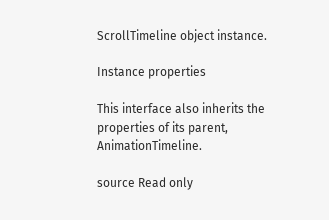ScrollTimeline object instance.

Instance properties

This interface also inherits the properties of its parent, AnimationTimeline.

source Read only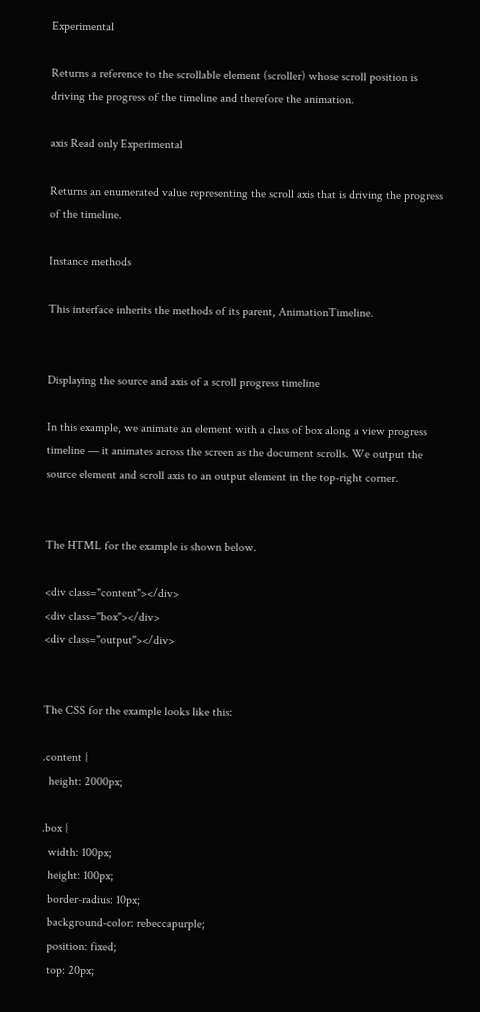Experimental

Returns a reference to the scrollable element (scroller) whose scroll position is driving the progress of the timeline and therefore the animation.

axis Read only Experimental

Returns an enumerated value representing the scroll axis that is driving the progress of the timeline.

Instance methods

This interface inherits the methods of its parent, AnimationTimeline.


Displaying the source and axis of a scroll progress timeline

In this example, we animate an element with a class of box along a view progress timeline — it animates across the screen as the document scrolls. We output the source element and scroll axis to an output element in the top-right corner.


The HTML for the example is shown below.

<div class="content"></div>
<div class="box"></div>
<div class="output"></div>


The CSS for the example looks like this:

.content {
  height: 2000px;

.box {
  width: 100px;
  height: 100px;
  border-radius: 10px;
  background-color: rebeccapurple;
  position: fixed;
  top: 20px;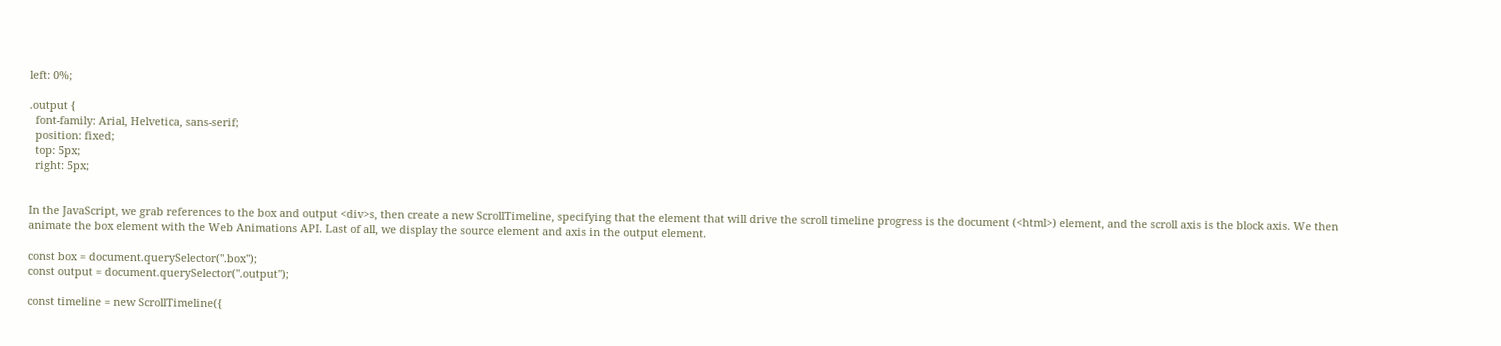left: 0%;

.output {
  font-family: Arial, Helvetica, sans-serif;
  position: fixed;
  top: 5px;
  right: 5px;


In the JavaScript, we grab references to the box and output <div>s, then create a new ScrollTimeline, specifying that the element that will drive the scroll timeline progress is the document (<html>) element, and the scroll axis is the block axis. We then animate the box element with the Web Animations API. Last of all, we display the source element and axis in the output element.

const box = document.querySelector(".box");
const output = document.querySelector(".output");

const timeline = new ScrollTimeline({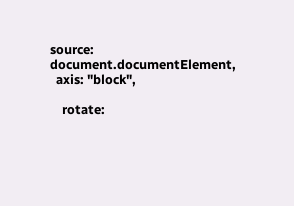source: document.documentElement,
  axis: "block",

    rotate: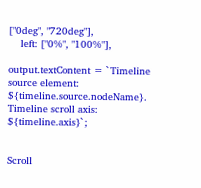["0deg", "720deg"],
    left: ["0%", "100%"],

output.textContent = `Timeline source element: ${timeline.source.nodeName}. Timeline scroll axis: ${timeline.axis}`;


Scroll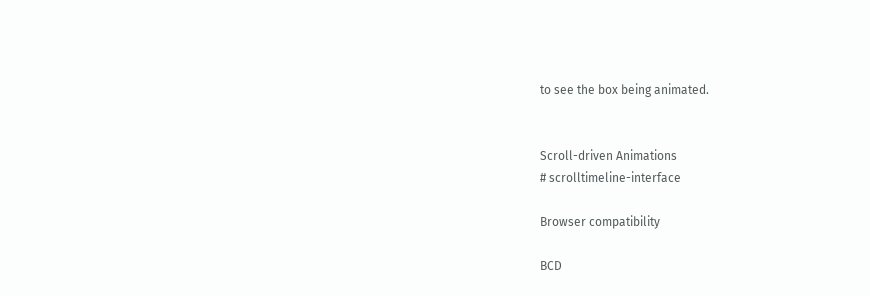to see the box being animated.


Scroll-driven Animations
# scrolltimeline-interface

Browser compatibility

BCD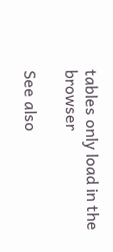tables only load in the browser

See also